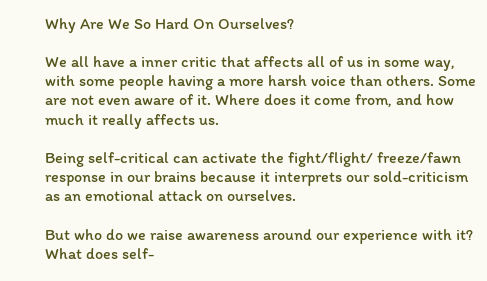Why Are We So Hard On Ourselves?

We all have a inner critic that affects all of us in some way, with some people having a more harsh voice than others. Some are not even aware of it. Where does it come from, and how much it really affects us.

Being self-critical can activate the fight/flight/ freeze/fawn response in our brains because it interprets our sold-criticism as an emotional attack on ourselves.

But who do we raise awareness around our experience with it? What does self-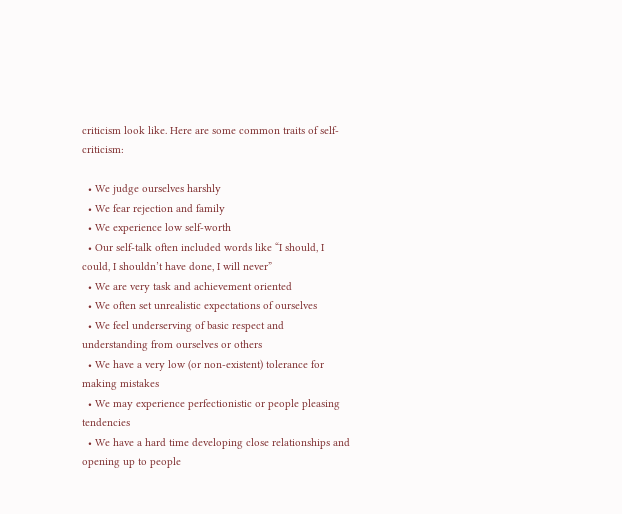criticism look like. Here are some common traits of self- criticism:

  • We judge ourselves harshly
  • We fear rejection and family
  • We experience low self-worth
  • Our self-talk often included words like “I should, I could, I shouldn’t have done, I will never”
  • We are very task and achievement oriented
  • We often set unrealistic expectations of ourselves
  • We feel underserving of basic respect and understanding from ourselves or others
  • We have a very low (or non-existent) tolerance for making mistakes
  • We may experience perfectionistic or people pleasing tendencies
  • We have a hard time developing close relationships and opening up to people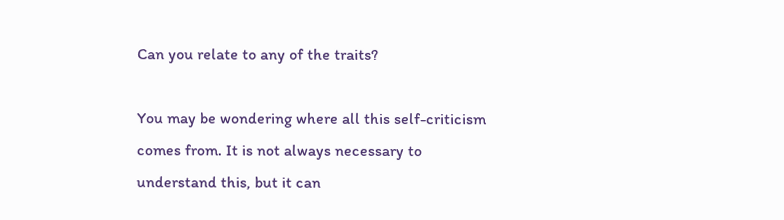Can you relate to any of the traits?

You may be wondering where all this self-criticism comes from. It is not always necessary to understand this, but it can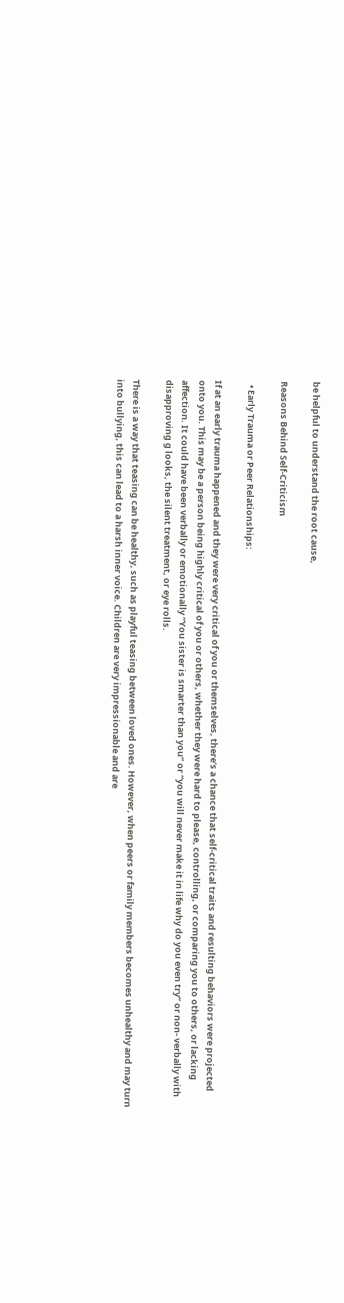be helpful to understand the root cause,

Reasons Behind Self-Criticism

  • Early Trauma or Peer Relationships:

If at an early trauma happened and they were very critical of you or themselves, there’s a chance that self-critical traits and resulting behaviors were projected onto you. This may be a person being highly critical of you or others, whether they were hard to please, controlling, or comparing you to others, or lacking affection. It could have been verbally or emotionally “You sister is smarter than you” or “you will never make it in life why do you even try” or non- verbally with disapproving g looks, the silent treatment, or eye rolls.

There is a way that teasing can be healthy, such as playful teasing between loved ones. However, when peers or family members becomes unhealthy and may turn into bullying, this can lead to a harsh inner voice. Children are very impressionable and are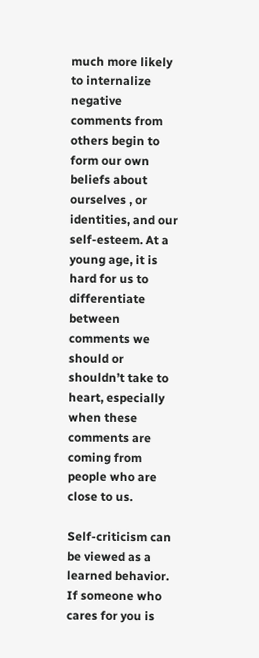much more likely to internalize negative comments from others begin to form our own beliefs about ourselves , or identities, and our self-esteem. At a young age, it is hard for us to differentiate between comments we should or shouldn’t take to heart, especially when these comments are coming from people who are close to us.

Self-criticism can be viewed as a learned behavior. If someone who cares for you is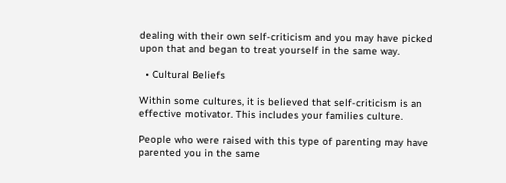dealing with their own self-criticism and you may have picked upon that and began to treat yourself in the same way.

  • Cultural Beliefs

Within some cultures, it is believed that self-criticism is an effective motivator. This includes your families culture.

People who were raised with this type of parenting may have parented you in the same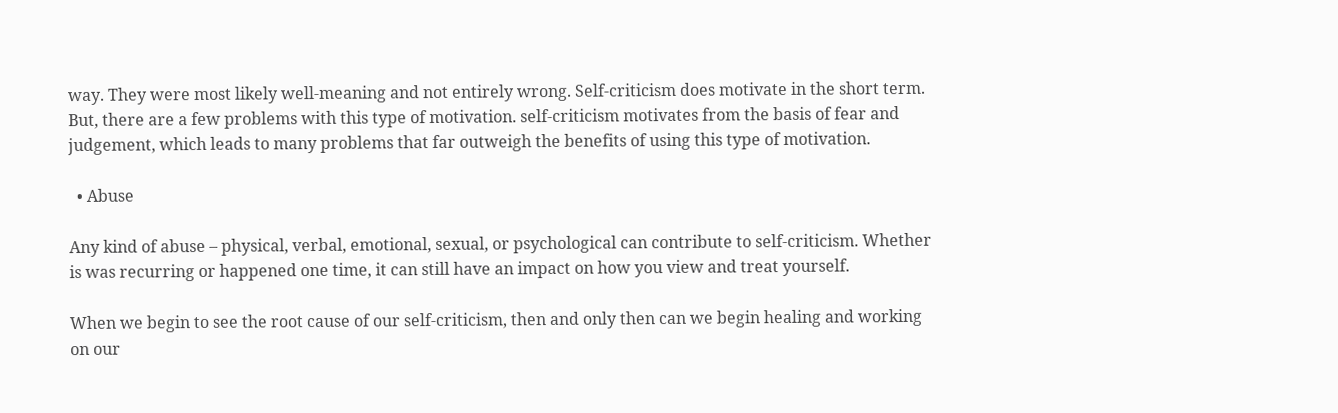way. They were most likely well-meaning and not entirely wrong. Self-criticism does motivate in the short term. But, there are a few problems with this type of motivation. self-criticism motivates from the basis of fear and judgement, which leads to many problems that far outweigh the benefits of using this type of motivation.

  • Abuse

Any kind of abuse – physical, verbal, emotional, sexual, or psychological can contribute to self-criticism. Whether is was recurring or happened one time, it can still have an impact on how you view and treat yourself.

When we begin to see the root cause of our self-criticism, then and only then can we begin healing and working on our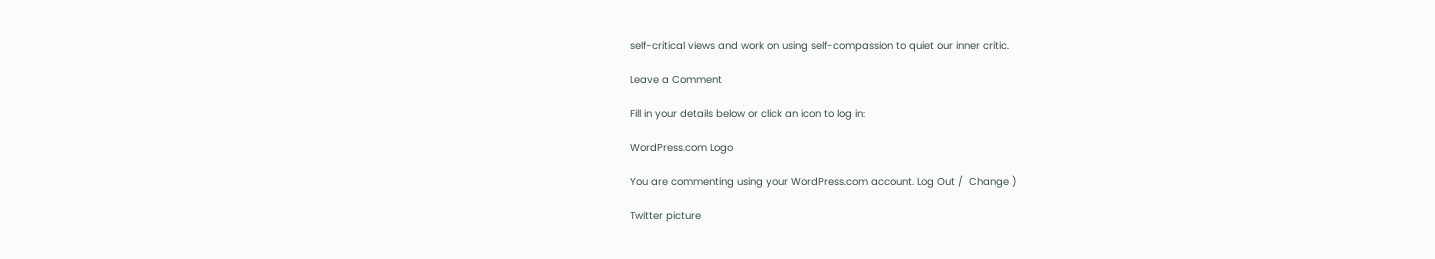self-critical views and work on using self-compassion to quiet our inner critic.

Leave a Comment

Fill in your details below or click an icon to log in:

WordPress.com Logo

You are commenting using your WordPress.com account. Log Out /  Change )

Twitter picture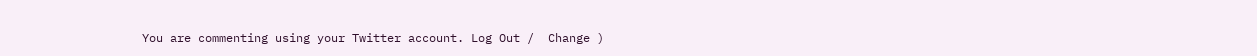You are commenting using your Twitter account. Log Out /  Change )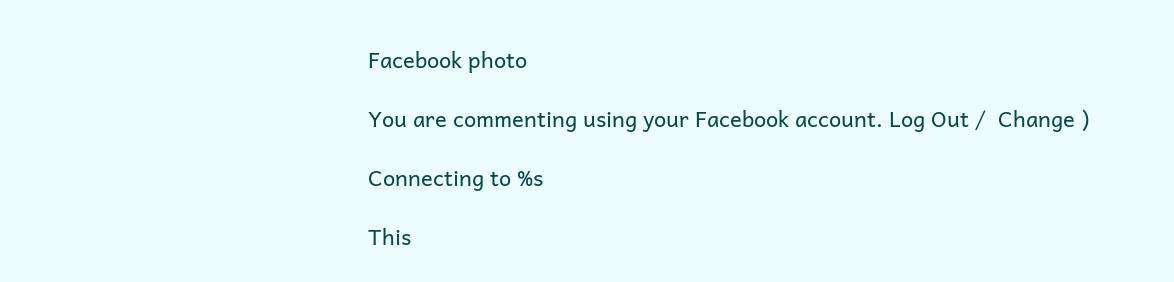Facebook photo

You are commenting using your Facebook account. Log Out /  Change )

Connecting to %s

This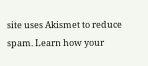site uses Akismet to reduce spam. Learn how your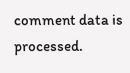comment data is processed.